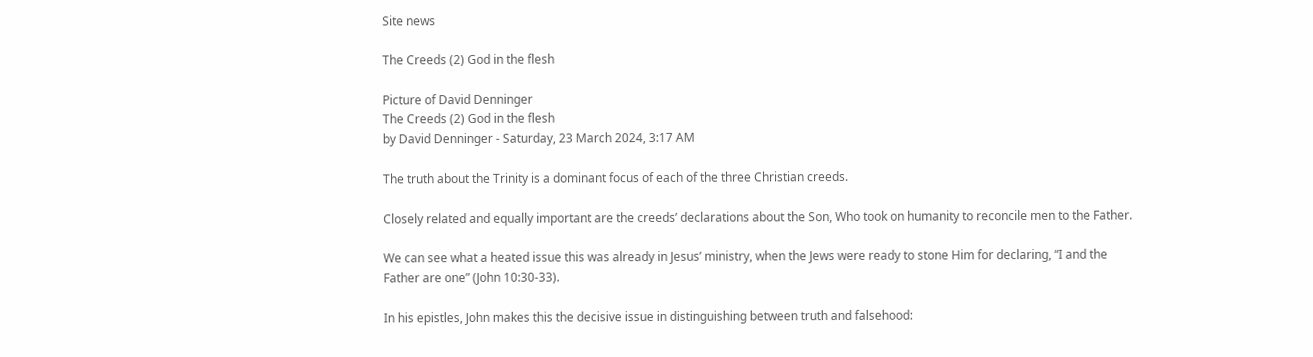Site news

The Creeds (2) God in the flesh

Picture of David Denninger
The Creeds (2) God in the flesh
by David Denninger - Saturday, 23 March 2024, 3:17 AM

The truth about the Trinity is a dominant focus of each of the three Christian creeds.

Closely related and equally important are the creeds’ declarations about the Son, Who took on humanity to reconcile men to the Father.

We can see what a heated issue this was already in Jesus’ ministry, when the Jews were ready to stone Him for declaring, “I and the Father are one” (John 10:30-33).

In his epistles, John makes this the decisive issue in distinguishing between truth and falsehood: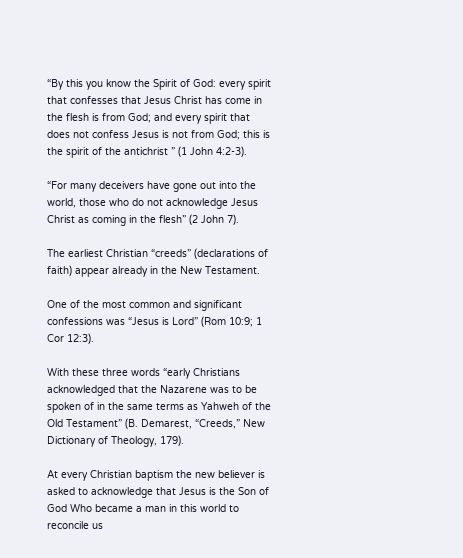“By this you know the Spirit of God: every spirit that confesses that Jesus Christ has come in the flesh is from God; and every spirit that does not confess Jesus is not from God; this is the spirit of the antichrist ” (1 John 4:2-3).

“For many deceivers have gone out into the world, those who do not acknowledge Jesus Christ as coming in the flesh” (2 John 7).

The earliest Christian “creeds” (declarations of faith) appear already in the New Testament.

One of the most common and significant confessions was “Jesus is Lord” (Rom 10:9; 1 Cor 12:3).

With these three words “early Christians acknowledged that the Nazarene was to be spoken of in the same terms as Yahweh of the Old Testament” (B. Demarest, “Creeds,” New Dictionary of Theology, 179).

At every Christian baptism the new believer is asked to acknowledge that Jesus is the Son of God Who became a man in this world to reconcile us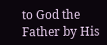to God the Father by His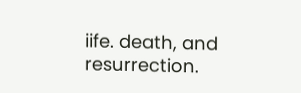iife. death, and resurrection.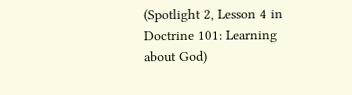(Spotlight 2, Lesson 4 in Doctrine 101: Learning about God)